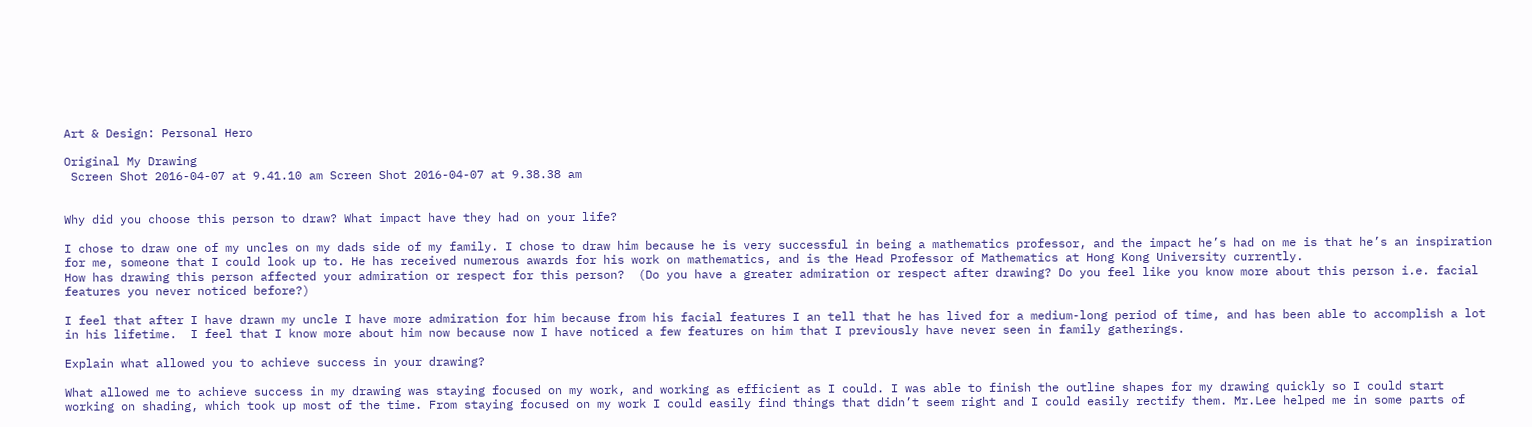Art & Design: Personal Hero

Original My Drawing
 Screen Shot 2016-04-07 at 9.41.10 am Screen Shot 2016-04-07 at 9.38.38 am


Why did you choose this person to draw? What impact have they had on your life?

I chose to draw one of my uncles on my dads side of my family. I chose to draw him because he is very successful in being a mathematics professor, and the impact he’s had on me is that he’s an inspiration for me, someone that I could look up to. He has received numerous awards for his work on mathematics, and is the Head Professor of Mathematics at Hong Kong University currently.
How has drawing this person affected your admiration or respect for this person?  (Do you have a greater admiration or respect after drawing? Do you feel like you know more about this person i.e. facial features you never noticed before?)

I feel that after I have drawn my uncle I have more admiration for him because from his facial features I an tell that he has lived for a medium-long period of time, and has been able to accomplish a lot in his lifetime.  I feel that I know more about him now because now I have noticed a few features on him that I previously have never seen in family gatherings.

Explain what allowed you to achieve success in your drawing?

What allowed me to achieve success in my drawing was staying focused on my work, and working as efficient as I could. I was able to finish the outline shapes for my drawing quickly so I could start working on shading, which took up most of the time. From staying focused on my work I could easily find things that didn’t seem right and I could easily rectify them. Mr.Lee helped me in some parts of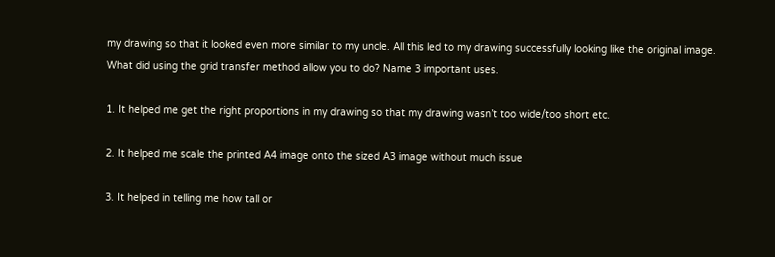my drawing so that it looked even more similar to my uncle. All this led to my drawing successfully looking like the original image.
What did using the grid transfer method allow you to do? Name 3 important uses.

1. It helped me get the right proportions in my drawing so that my drawing wasn’t too wide/too short etc.

2. It helped me scale the printed A4 image onto the sized A3 image without much issue

3. It helped in telling me how tall or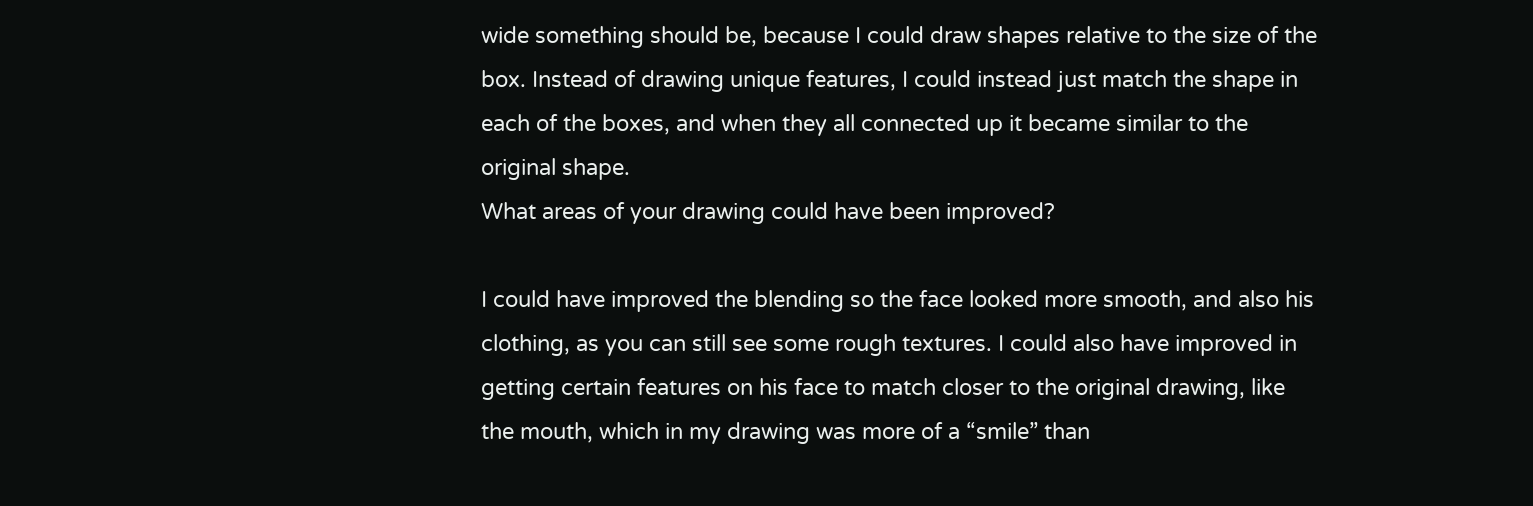wide something should be, because I could draw shapes relative to the size of the box. Instead of drawing unique features, I could instead just match the shape in each of the boxes, and when they all connected up it became similar to the original shape.
What areas of your drawing could have been improved?

I could have improved the blending so the face looked more smooth, and also his clothing, as you can still see some rough textures. I could also have improved in getting certain features on his face to match closer to the original drawing, like the mouth, which in my drawing was more of a “smile” than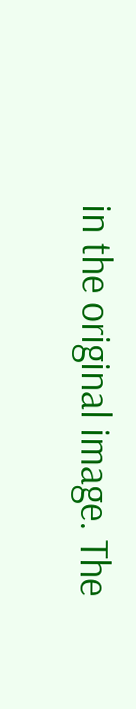in the original image. The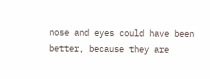nose and eyes could have been better, because they are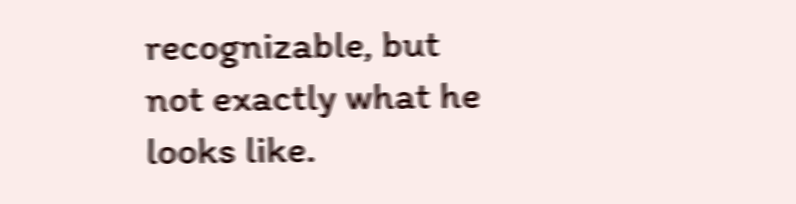recognizable, but not exactly what he looks like.